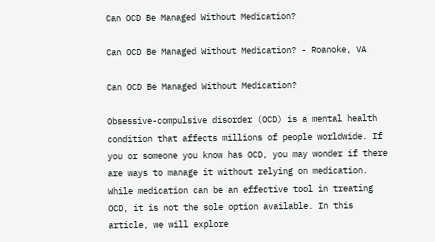Can OCD Be Managed Without Medication?

Can OCD Be Managed Without Medication? - Roanoke, VA

Can OCD Be Managed Without Medication?

Obsessive-compulsive disorder (OCD) is a mental health condition that affects millions of people worldwide. If you or someone you know has OCD, you may wonder if there are ways to manage it without relying on medication. While medication can be an effective tool in treating OCD, it is not the sole option available. In this article, we will explore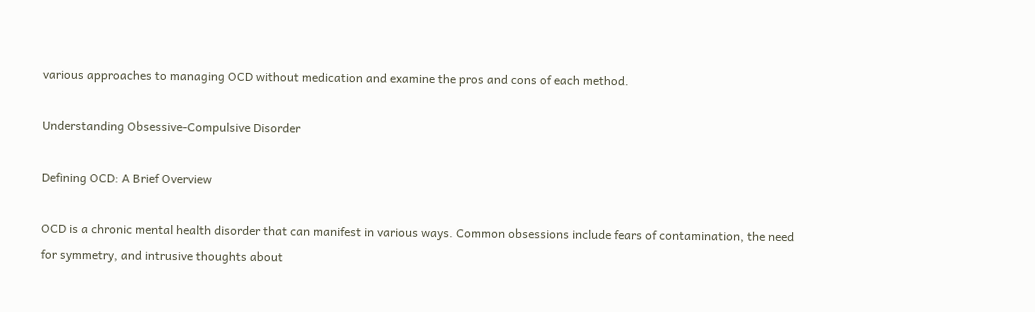various approaches to managing OCD without medication and examine the pros and cons of each method.

Understanding Obsessive-Compulsive Disorder

Defining OCD: A Brief Overview

OCD is a chronic mental health disorder that can manifest in various ways. Common obsessions include fears of contamination, the need for symmetry, and intrusive thoughts about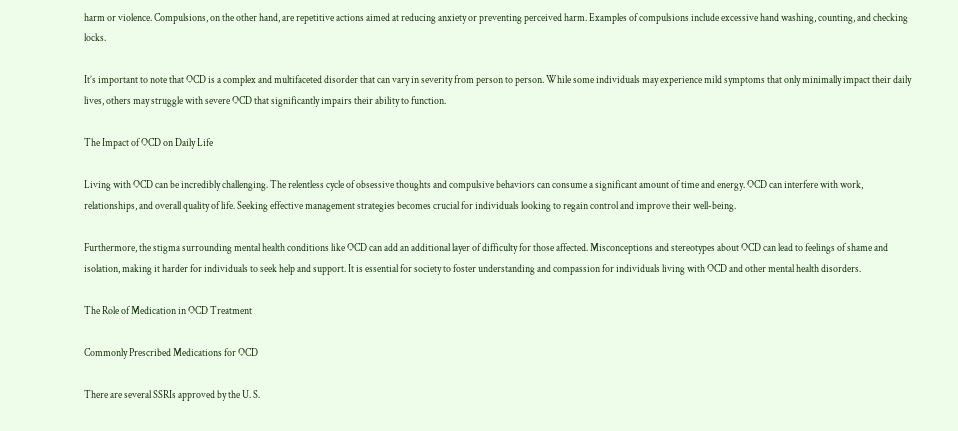harm or violence. Compulsions, on the other hand, are repetitive actions aimed at reducing anxiety or preventing perceived harm. Examples of compulsions include excessive hand washing, counting, and checking locks.

It’s important to note that OCD is a complex and multifaceted disorder that can vary in severity from person to person. While some individuals may experience mild symptoms that only minimally impact their daily lives, others may struggle with severe OCD that significantly impairs their ability to function.

The Impact of OCD on Daily Life

Living with OCD can be incredibly challenging. The relentless cycle of obsessive thoughts and compulsive behaviors can consume a significant amount of time and energy. OCD can interfere with work, relationships, and overall quality of life. Seeking effective management strategies becomes crucial for individuals looking to regain control and improve their well-being.

Furthermore, the stigma surrounding mental health conditions like OCD can add an additional layer of difficulty for those affected. Misconceptions and stereotypes about OCD can lead to feelings of shame and isolation, making it harder for individuals to seek help and support. It is essential for society to foster understanding and compassion for individuals living with OCD and other mental health disorders.

The Role of Medication in OCD Treatment

Commonly Prescribed Medications for OCD

There are several SSRIs approved by the U. S.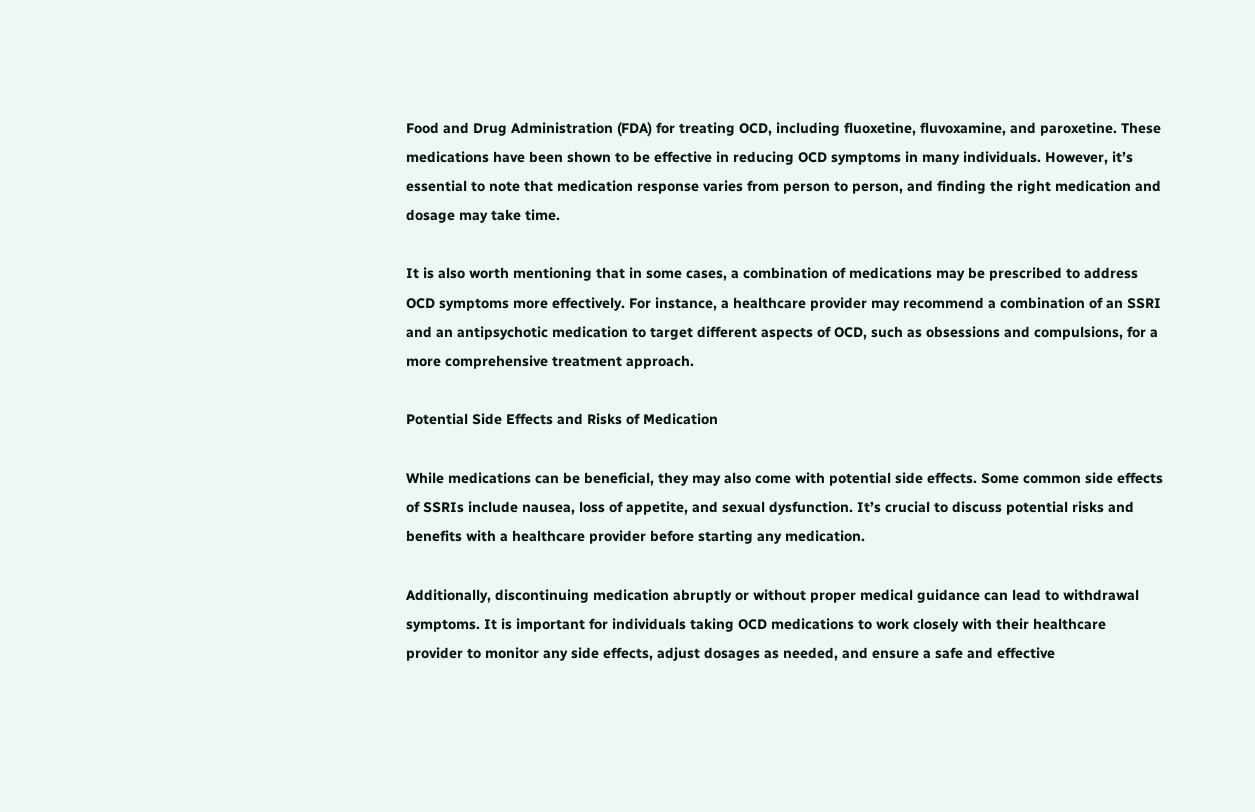Food and Drug Administration (FDA) for treating OCD, including fluoxetine, fluvoxamine, and paroxetine. These medications have been shown to be effective in reducing OCD symptoms in many individuals. However, it’s essential to note that medication response varies from person to person, and finding the right medication and dosage may take time.

It is also worth mentioning that in some cases, a combination of medications may be prescribed to address OCD symptoms more effectively. For instance, a healthcare provider may recommend a combination of an SSRI and an antipsychotic medication to target different aspects of OCD, such as obsessions and compulsions, for a more comprehensive treatment approach.

Potential Side Effects and Risks of Medication

While medications can be beneficial, they may also come with potential side effects. Some common side effects of SSRIs include nausea, loss of appetite, and sexual dysfunction. It’s crucial to discuss potential risks and benefits with a healthcare provider before starting any medication.

Additionally, discontinuing medication abruptly or without proper medical guidance can lead to withdrawal symptoms. It is important for individuals taking OCD medications to work closely with their healthcare provider to monitor any side effects, adjust dosages as needed, and ensure a safe and effective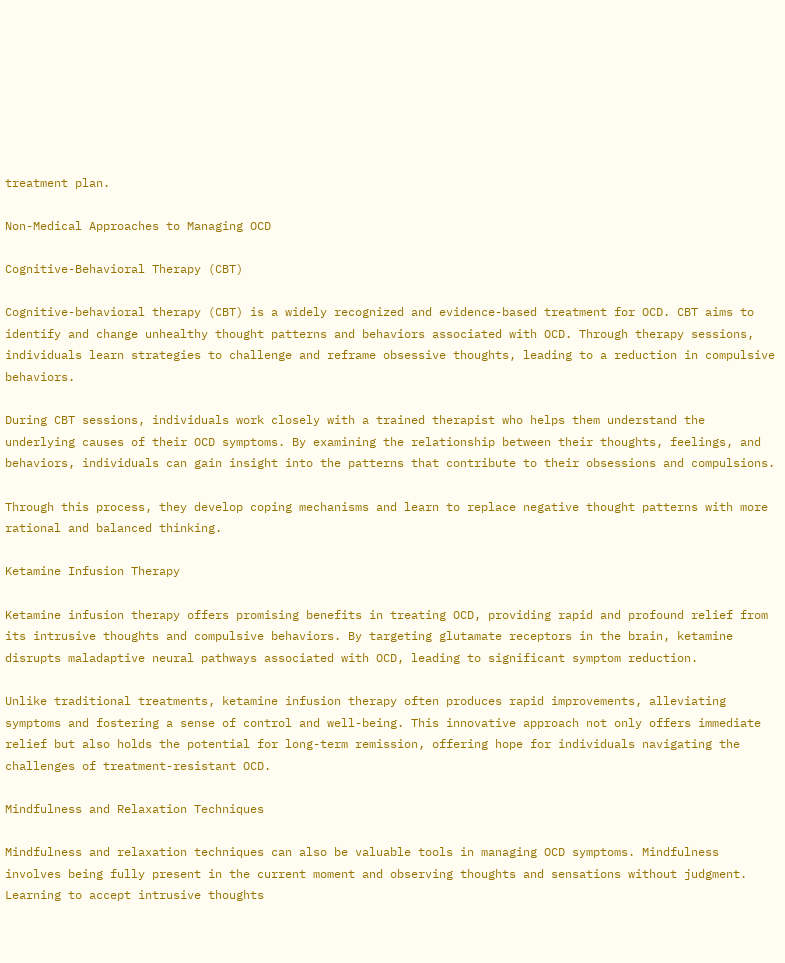treatment plan.

Non-Medical Approaches to Managing OCD

Cognitive-Behavioral Therapy (CBT)

Cognitive-behavioral therapy (CBT) is a widely recognized and evidence-based treatment for OCD. CBT aims to identify and change unhealthy thought patterns and behaviors associated with OCD. Through therapy sessions, individuals learn strategies to challenge and reframe obsessive thoughts, leading to a reduction in compulsive behaviors.

During CBT sessions, individuals work closely with a trained therapist who helps them understand the underlying causes of their OCD symptoms. By examining the relationship between their thoughts, feelings, and behaviors, individuals can gain insight into the patterns that contribute to their obsessions and compulsions.

Through this process, they develop coping mechanisms and learn to replace negative thought patterns with more rational and balanced thinking.

Ketamine Infusion Therapy

Ketamine infusion therapy offers promising benefits in treating OCD, providing rapid and profound relief from its intrusive thoughts and compulsive behaviors. By targeting glutamate receptors in the brain, ketamine disrupts maladaptive neural pathways associated with OCD, leading to significant symptom reduction.

Unlike traditional treatments, ketamine infusion therapy often produces rapid improvements, alleviating symptoms and fostering a sense of control and well-being. This innovative approach not only offers immediate relief but also holds the potential for long-term remission, offering hope for individuals navigating the challenges of treatment-resistant OCD.

Mindfulness and Relaxation Techniques

Mindfulness and relaxation techniques can also be valuable tools in managing OCD symptoms. Mindfulness involves being fully present in the current moment and observing thoughts and sensations without judgment. Learning to accept intrusive thoughts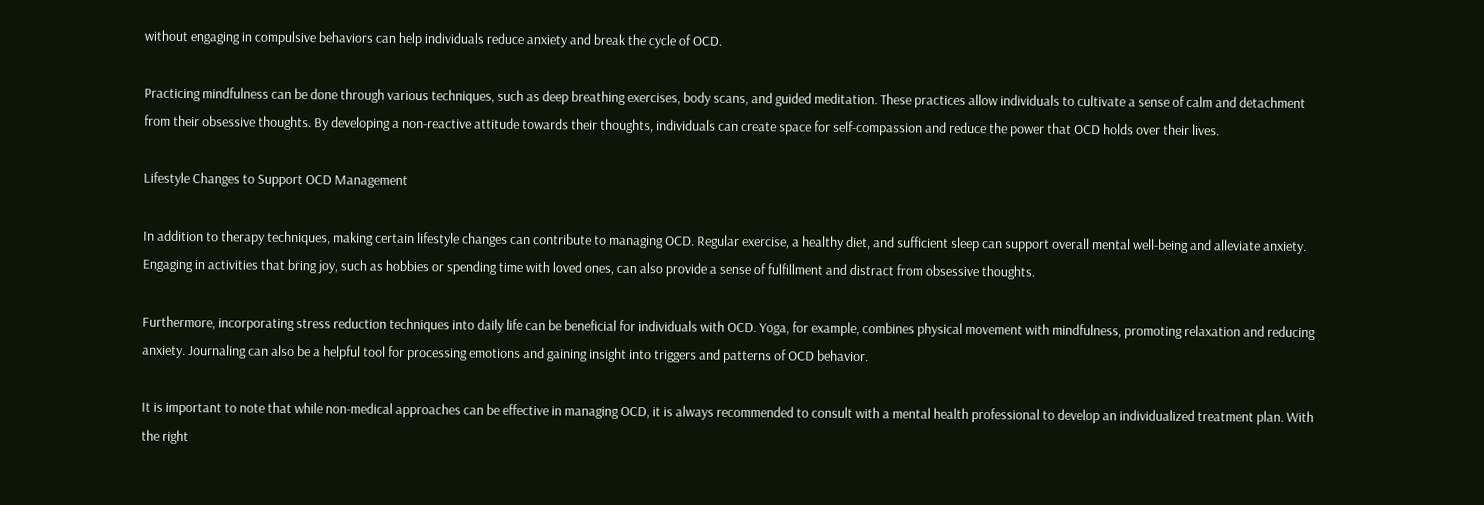without engaging in compulsive behaviors can help individuals reduce anxiety and break the cycle of OCD.

Practicing mindfulness can be done through various techniques, such as deep breathing exercises, body scans, and guided meditation. These practices allow individuals to cultivate a sense of calm and detachment from their obsessive thoughts. By developing a non-reactive attitude towards their thoughts, individuals can create space for self-compassion and reduce the power that OCD holds over their lives.

Lifestyle Changes to Support OCD Management

In addition to therapy techniques, making certain lifestyle changes can contribute to managing OCD. Regular exercise, a healthy diet, and sufficient sleep can support overall mental well-being and alleviate anxiety. Engaging in activities that bring joy, such as hobbies or spending time with loved ones, can also provide a sense of fulfillment and distract from obsessive thoughts.

Furthermore, incorporating stress reduction techniques into daily life can be beneficial for individuals with OCD. Yoga, for example, combines physical movement with mindfulness, promoting relaxation and reducing anxiety. Journaling can also be a helpful tool for processing emotions and gaining insight into triggers and patterns of OCD behavior.

It is important to note that while non-medical approaches can be effective in managing OCD, it is always recommended to consult with a mental health professional to develop an individualized treatment plan. With the right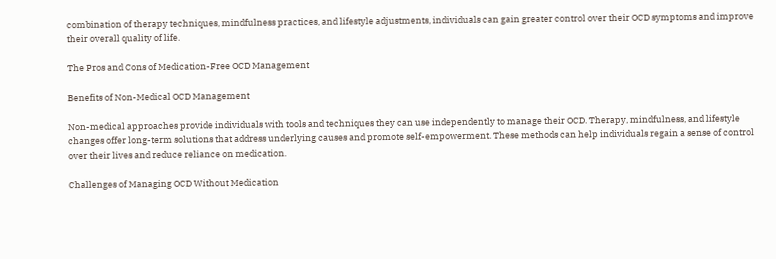combination of therapy techniques, mindfulness practices, and lifestyle adjustments, individuals can gain greater control over their OCD symptoms and improve their overall quality of life.

The Pros and Cons of Medication-Free OCD Management

Benefits of Non-Medical OCD Management

Non-medical approaches provide individuals with tools and techniques they can use independently to manage their OCD. Therapy, mindfulness, and lifestyle changes offer long-term solutions that address underlying causes and promote self-empowerment. These methods can help individuals regain a sense of control over their lives and reduce reliance on medication.

Challenges of Managing OCD Without Medication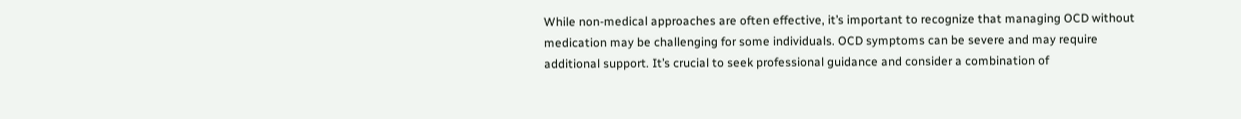While non-medical approaches are often effective, it’s important to recognize that managing OCD without medication may be challenging for some individuals. OCD symptoms can be severe and may require additional support. It’s crucial to seek professional guidance and consider a combination of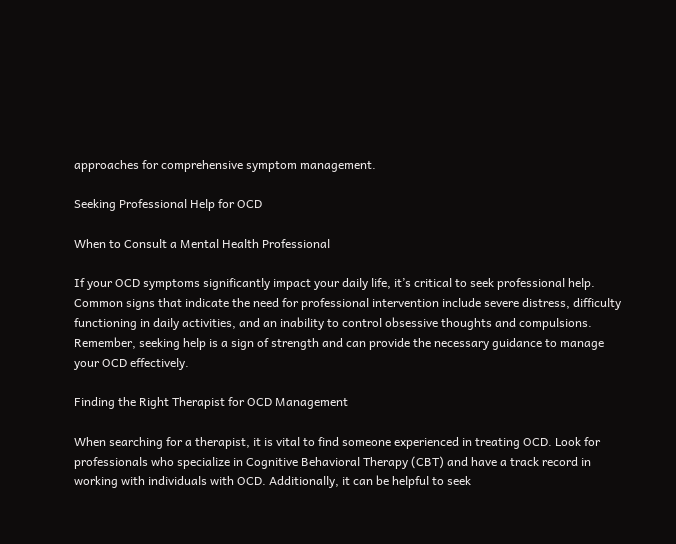approaches for comprehensive symptom management.

Seeking Professional Help for OCD

When to Consult a Mental Health Professional

If your OCD symptoms significantly impact your daily life, it’s critical to seek professional help. Common signs that indicate the need for professional intervention include severe distress, difficulty functioning in daily activities, and an inability to control obsessive thoughts and compulsions. Remember, seeking help is a sign of strength and can provide the necessary guidance to manage your OCD effectively.

Finding the Right Therapist for OCD Management

When searching for a therapist, it is vital to find someone experienced in treating OCD. Look for professionals who specialize in Cognitive Behavioral Therapy (CBT) and have a track record in working with individuals with OCD. Additionally, it can be helpful to seek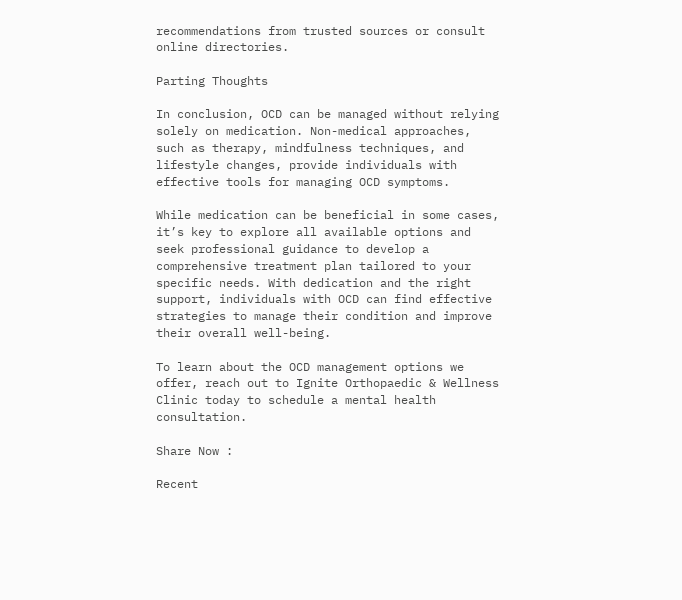recommendations from trusted sources or consult online directories.

Parting Thoughts

In conclusion, OCD can be managed without relying solely on medication. Non-medical approaches, such as therapy, mindfulness techniques, and lifestyle changes, provide individuals with effective tools for managing OCD symptoms.

While medication can be beneficial in some cases, it’s key to explore all available options and seek professional guidance to develop a comprehensive treatment plan tailored to your specific needs. With dedication and the right support, individuals with OCD can find effective strategies to manage their condition and improve their overall well-being.

To learn about the OCD management options we offer, reach out to Ignite Orthopaedic & Wellness Clinic today to schedule a mental health consultation.

Share Now :

Recent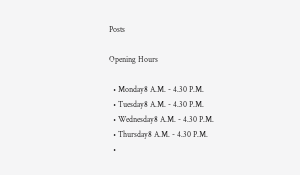Posts

Opening Hours

  • Monday8 A.M. - 4.30 P.M.
  • Tuesday8 A.M. - 4.30 P.M.
  • Wednesday8 A.M. - 4.30 P.M.
  • Thursday8 A.M. - 4.30 P.M.
  •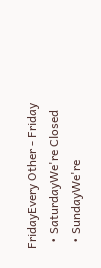FridayEvery Other - Friday
  • SaturdayWe're Closed
  • SundayWe're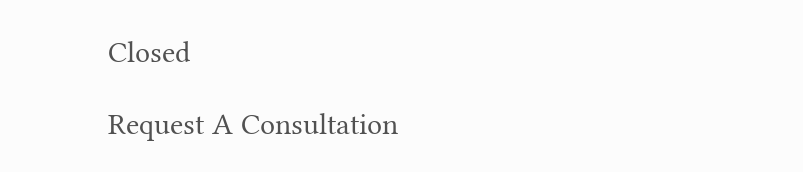Closed

Request A Consultation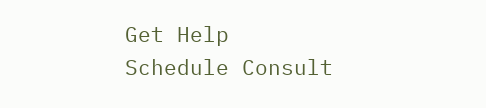Get Help
Schedule Consult